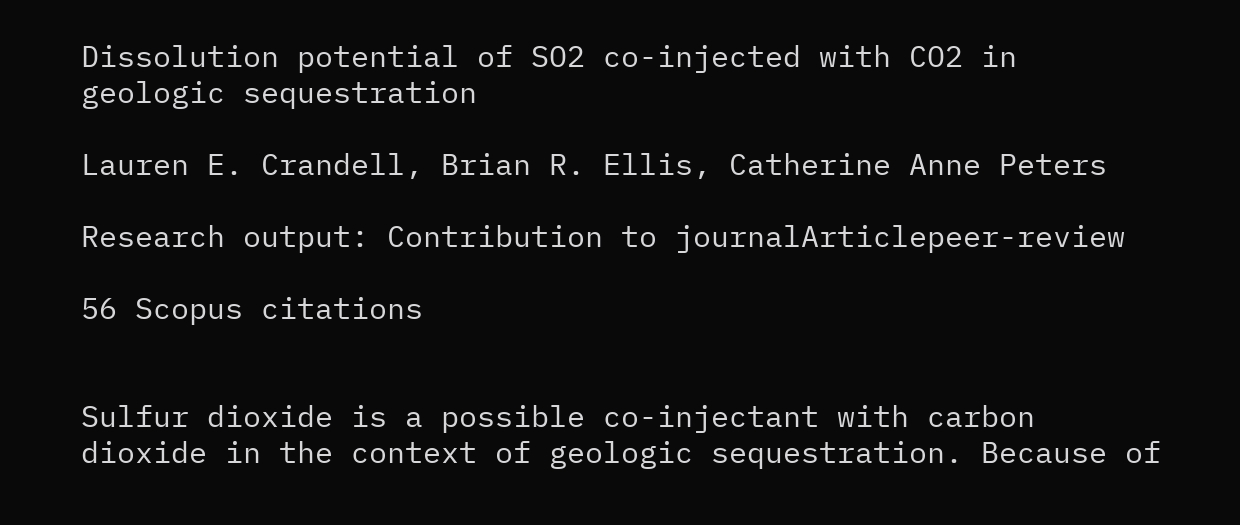Dissolution potential of SO2 co-injected with CO2 in geologic sequestration

Lauren E. Crandell, Brian R. Ellis, Catherine Anne Peters

Research output: Contribution to journalArticlepeer-review

56 Scopus citations


Sulfur dioxide is a possible co-injectant with carbon dioxide in the context of geologic sequestration. Because of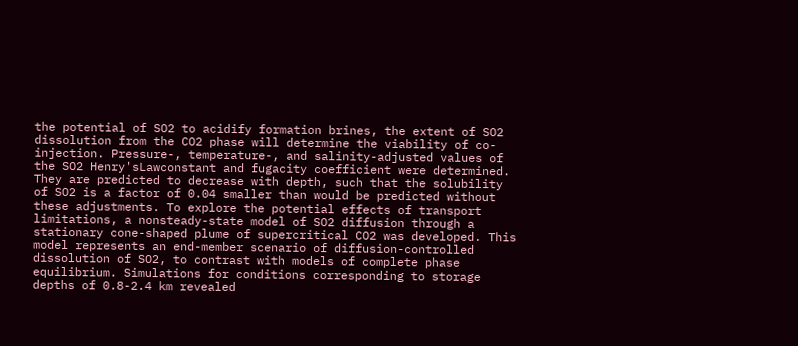the potential of SO2 to acidify formation brines, the extent of SO2 dissolution from the CO2 phase will determine the viability of co-injection. Pressure-, temperature-, and salinity-adjusted values of the SO2 Henry'sLawconstant and fugacity coefficient were determined. They are predicted to decrease with depth, such that the solubility of SO2 is a factor of 0.04 smaller than would be predicted without these adjustments. To explore the potential effects of transport limitations, a nonsteady-state model of SO2 diffusion through a stationary cone-shaped plume of supercritical CO2 was developed. This model represents an end-member scenario of diffusion-controlled dissolution of SO2, to contrast with models of complete phase equilibrium. Simulations for conditions corresponding to storage depths of 0.8-2.4 km revealed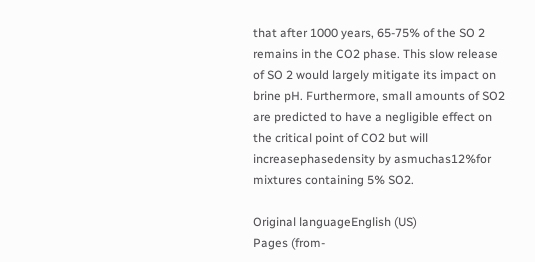that after 1000 years, 65-75% of the SO 2 remains in the CO2 phase. This slow release of SO 2 would largely mitigate its impact on brine pH. Furthermore, small amounts of SO2 are predicted to have a negligible effect on the critical point of CO2 but will increasephasedensity by asmuchas12%for mixtures containing 5% SO2.

Original languageEnglish (US)
Pages (from-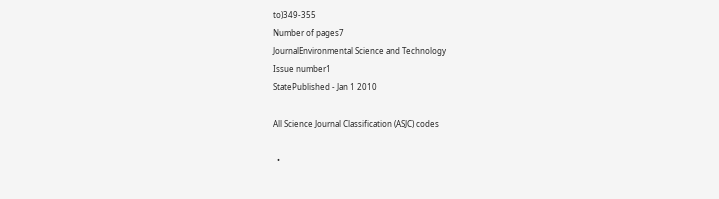to)349-355
Number of pages7
JournalEnvironmental Science and Technology
Issue number1
StatePublished - Jan 1 2010

All Science Journal Classification (ASJC) codes

  •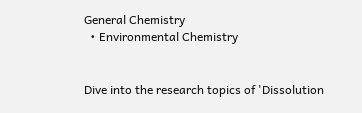General Chemistry
  • Environmental Chemistry


Dive into the research topics of 'Dissolution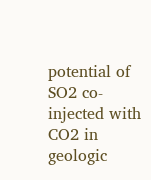potential of SO2 co-injected with CO2 in geologic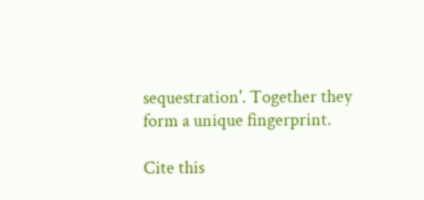sequestration'. Together they form a unique fingerprint.

Cite this